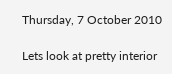Thursday, 7 October 2010

Lets look at pretty interior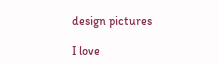design pictures

I love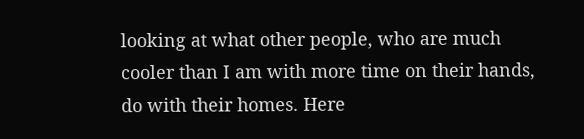looking at what other people, who are much cooler than I am with more time on their hands, do with their homes. Here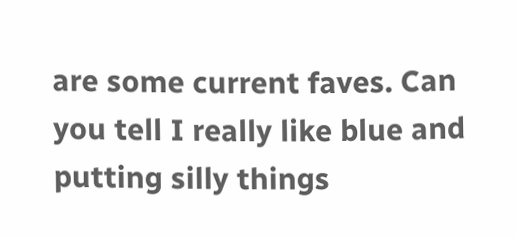are some current faves. Can you tell I really like blue and putting silly things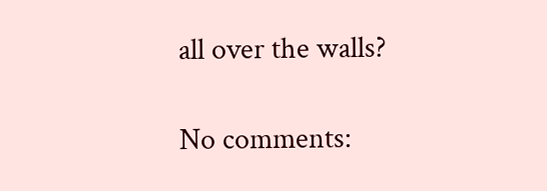all over the walls?

No comments: